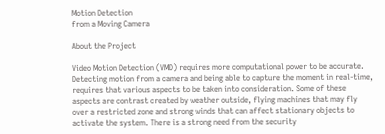Motion Detection
from a Moving Camera

About the Project

Video Motion Detection (VMD) requires more computational power to be accurate. Detecting motion from a camera and being able to capture the moment in real-time, requires that various aspects to be taken into consideration. Some of these aspects are contrast created by weather outside, flying machines that may fly over a restricted zone and strong winds that can affect stationary objects to activate the system. There is a strong need from the security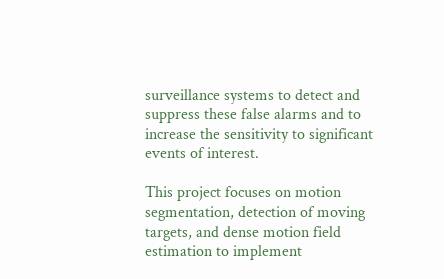surveillance systems to detect and suppress these false alarms and to increase the sensitivity to significant events of interest.

This project focuses on motion segmentation, detection of moving targets, and dense motion field estimation to implement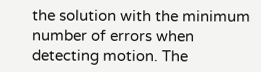the solution with the minimum number of errors when detecting motion. The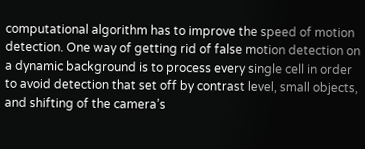computational algorithm has to improve the speed of motion detection. One way of getting rid of false motion detection on a dynamic background is to process every single cell in order to avoid detection that set off by contrast level, small objects, and shifting of the camera’s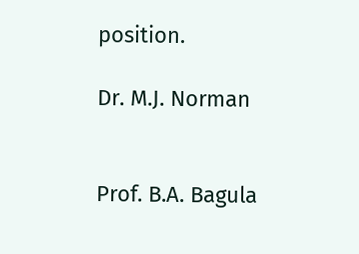position.

Dr. M.J. Norman


Prof. B.A. Bagula